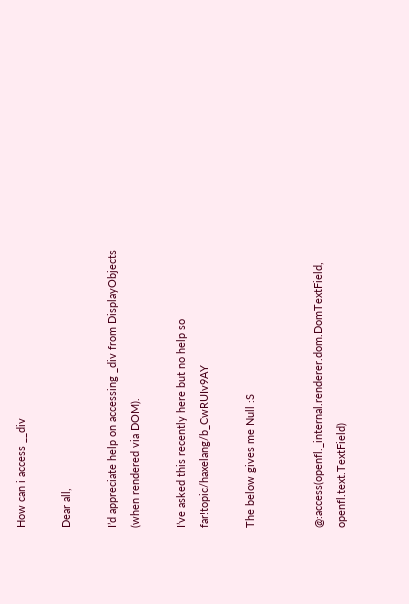How can i access __div

Dear all,

I’d appreciate help on accessing _div from DisplayObjects (when rendered via DOM).

I’ve asked this recently here but no help so far!topic/haxelang/b_CwRUIv9AY

The below gives me Null :S


@:access(openfl._internal.renderer.dom.DomTextField, openfl.text.TextField)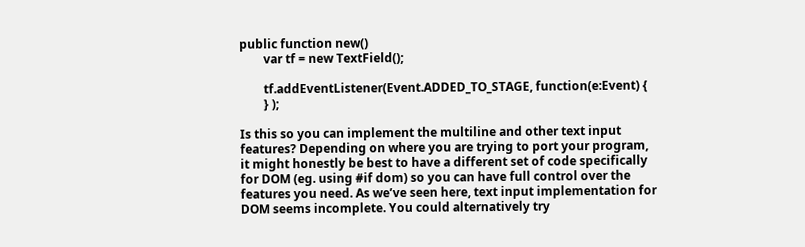public function new()
        var tf = new TextField();

        tf.addEventListener(Event.ADDED_TO_STAGE, function(e:Event) {
        } );

Is this so you can implement the multiline and other text input features? Depending on where you are trying to port your program, it might honestly be best to have a different set of code specifically for DOM (eg. using #if dom) so you can have full control over the features you need. As we’ve seen here, text input implementation for DOM seems incomplete. You could alternatively try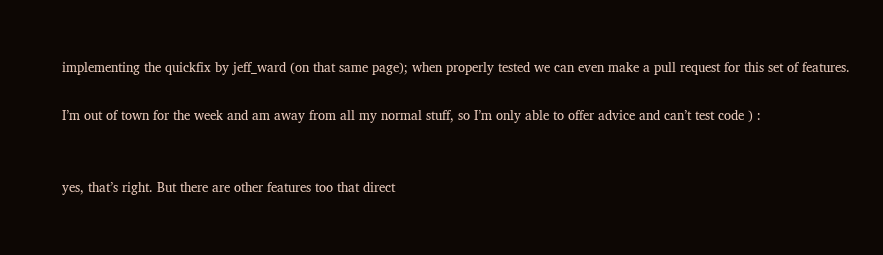implementing the quickfix by jeff_ward (on that same page); when properly tested we can even make a pull request for this set of features.

I’m out of town for the week and am away from all my normal stuff, so I’m only able to offer advice and can’t test code ) :


yes, that’s right. But there are other features too that direct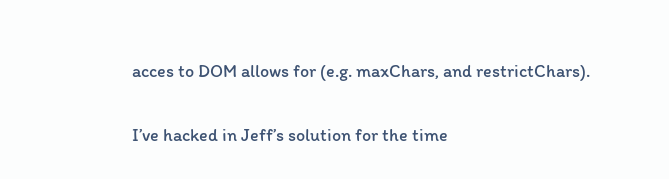acces to DOM allows for (e.g. maxChars, and restrictChars).

I’ve hacked in Jeff’s solution for the time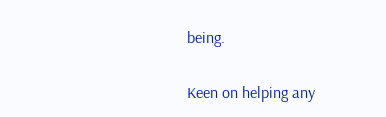being.

Keen on helping any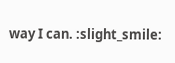way I can. :slight_smile: